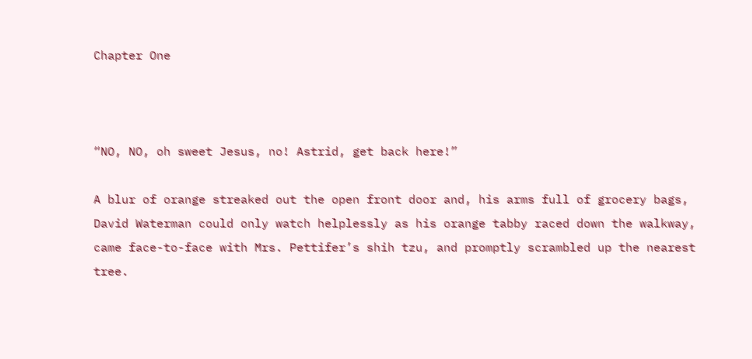Chapter One



“NO, NO, oh sweet Jesus, no! Astrid, get back here!”

A blur of orange streaked out the open front door and, his arms full of grocery bags, David Waterman could only watch helplessly as his orange tabby raced down the walkway, came face-to-face with Mrs. Pettifer’s shih tzu, and promptly scrambled up the nearest tree.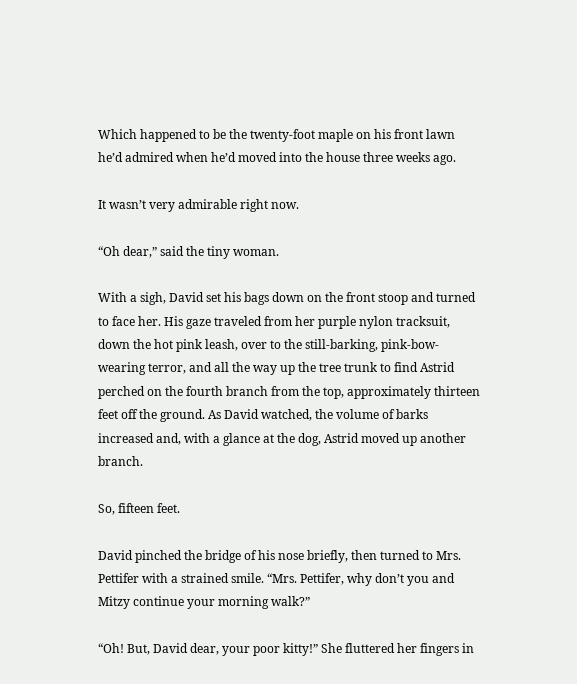Which happened to be the twenty-foot maple on his front lawn he’d admired when he’d moved into the house three weeks ago.

It wasn’t very admirable right now.

“Oh dear,” said the tiny woman.

With a sigh, David set his bags down on the front stoop and turned to face her. His gaze traveled from her purple nylon tracksuit, down the hot pink leash, over to the still-barking, pink-bow-wearing terror, and all the way up the tree trunk to find Astrid perched on the fourth branch from the top, approximately thirteen feet off the ground. As David watched, the volume of barks increased and, with a glance at the dog, Astrid moved up another branch.

So, fifteen feet.

David pinched the bridge of his nose briefly, then turned to Mrs. Pettifer with a strained smile. “Mrs. Pettifer, why don’t you and Mitzy continue your morning walk?”

“Oh! But, David dear, your poor kitty!” She fluttered her fingers in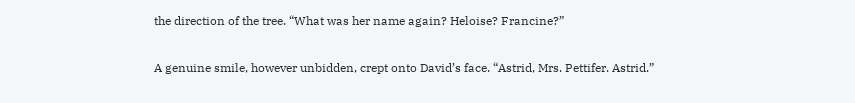the direction of the tree. “What was her name again? Heloise? Francine?”

A genuine smile, however unbidden, crept onto David’s face. “Astrid, Mrs. Pettifer. Astrid.”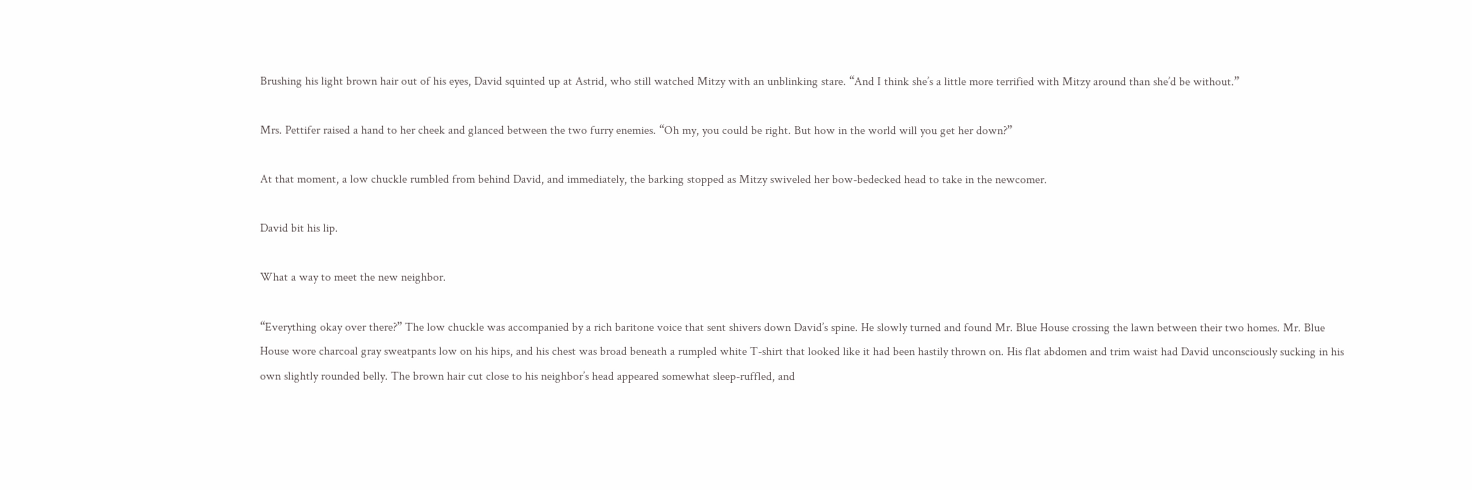Brushing his light brown hair out of his eyes, David squinted up at Astrid, who still watched Mitzy with an unblinking stare. “And I think she’s a little more terrified with Mitzy around than she’d be without.”

Mrs. Pettifer raised a hand to her cheek and glanced between the two furry enemies. “Oh my, you could be right. But how in the world will you get her down?”

At that moment, a low chuckle rumbled from behind David, and immediately, the barking stopped as Mitzy swiveled her bow-bedecked head to take in the newcomer.

David bit his lip.

What a way to meet the new neighbor.

“Everything okay over there?” The low chuckle was accompanied by a rich baritone voice that sent shivers down David’s spine. He slowly turned and found Mr. Blue House crossing the lawn between their two homes. Mr. Blue House wore charcoal gray sweatpants low on his hips, and his chest was broad beneath a rumpled white T-shirt that looked like it had been hastily thrown on. His flat abdomen and trim waist had David unconsciously sucking in his own slightly rounded belly. The brown hair cut close to his neighbor’s head appeared somewhat sleep-ruffled, and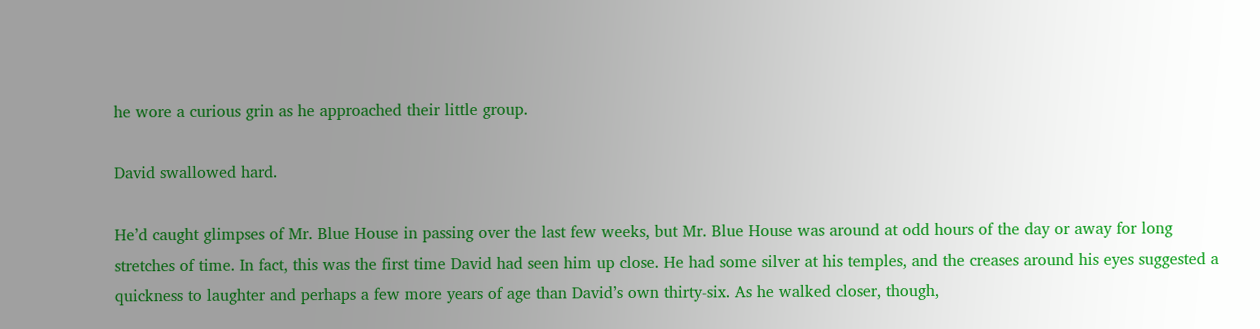he wore a curious grin as he approached their little group.

David swallowed hard.

He’d caught glimpses of Mr. Blue House in passing over the last few weeks, but Mr. Blue House was around at odd hours of the day or away for long stretches of time. In fact, this was the first time David had seen him up close. He had some silver at his temples, and the creases around his eyes suggested a quickness to laughter and perhaps a few more years of age than David’s own thirty-six. As he walked closer, though,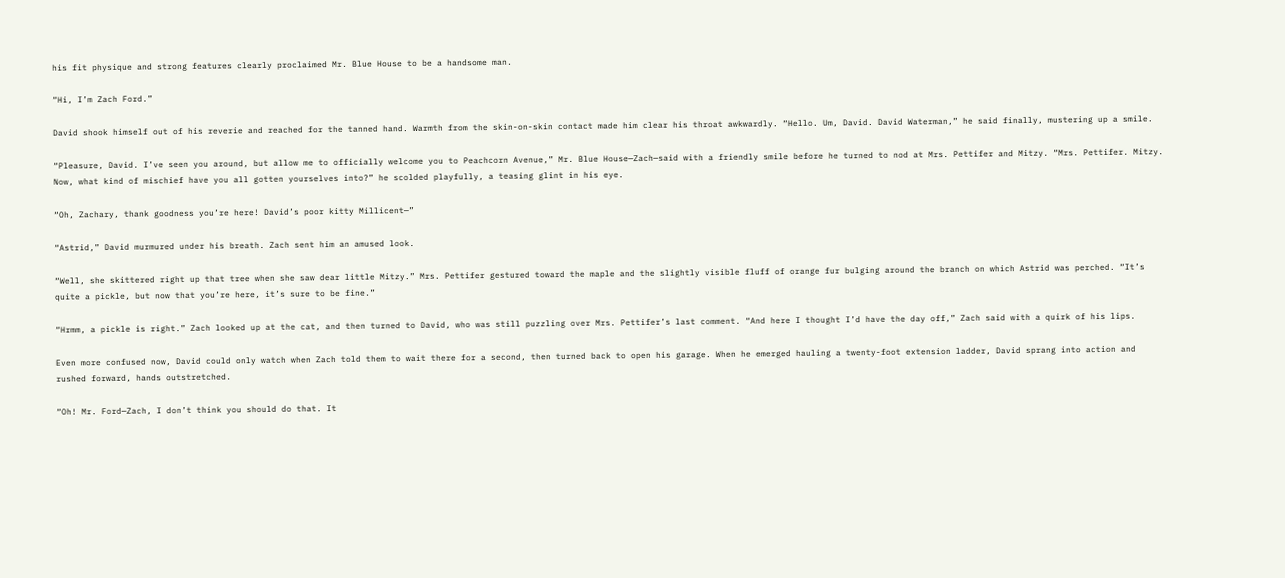his fit physique and strong features clearly proclaimed Mr. Blue House to be a handsome man.

“Hi, I’m Zach Ford.”

David shook himself out of his reverie and reached for the tanned hand. Warmth from the skin-on-skin contact made him clear his throat awkwardly. “Hello. Um, David. David Waterman,” he said finally, mustering up a smile.

“Pleasure, David. I’ve seen you around, but allow me to officially welcome you to Peachcorn Avenue,” Mr. Blue House—Zach—said with a friendly smile before he turned to nod at Mrs. Pettifer and Mitzy. “Mrs. Pettifer. Mitzy. Now, what kind of mischief have you all gotten yourselves into?” he scolded playfully, a teasing glint in his eye.

“Oh, Zachary, thank goodness you’re here! David’s poor kitty Millicent—”

“Astrid,” David murmured under his breath. Zach sent him an amused look.

“Well, she skittered right up that tree when she saw dear little Mitzy.” Mrs. Pettifer gestured toward the maple and the slightly visible fluff of orange fur bulging around the branch on which Astrid was perched. “It’s quite a pickle, but now that you’re here, it’s sure to be fine.”

“Hrmm, a pickle is right.” Zach looked up at the cat, and then turned to David, who was still puzzling over Mrs. Pettifer’s last comment. “And here I thought I’d have the day off,” Zach said with a quirk of his lips.

Even more confused now, David could only watch when Zach told them to wait there for a second, then turned back to open his garage. When he emerged hauling a twenty-foot extension ladder, David sprang into action and rushed forward, hands outstretched.

“Oh! Mr. Ford—Zach, I don’t think you should do that. It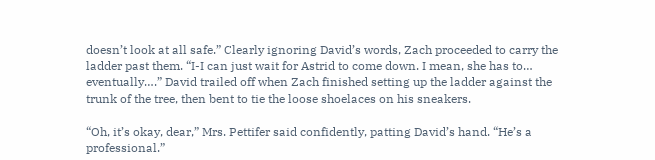doesn’t look at all safe.” Clearly ignoring David’s words, Zach proceeded to carry the ladder past them. “I-I can just wait for Astrid to come down. I mean, she has to… eventually….” David trailed off when Zach finished setting up the ladder against the trunk of the tree, then bent to tie the loose shoelaces on his sneakers.

“Oh, it’s okay, dear,” Mrs. Pettifer said confidently, patting David’s hand. “He’s a professional.”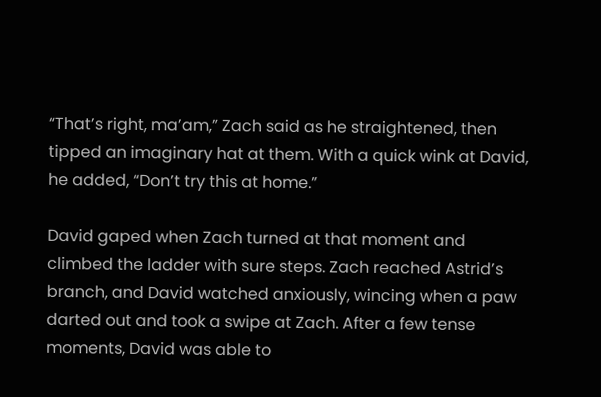“That’s right, ma’am,” Zach said as he straightened, then tipped an imaginary hat at them. With a quick wink at David, he added, “Don’t try this at home.”

David gaped when Zach turned at that moment and climbed the ladder with sure steps. Zach reached Astrid’s branch, and David watched anxiously, wincing when a paw darted out and took a swipe at Zach. After a few tense moments, David was able to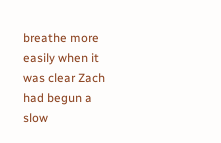breathe more easily when it was clear Zach had begun a slow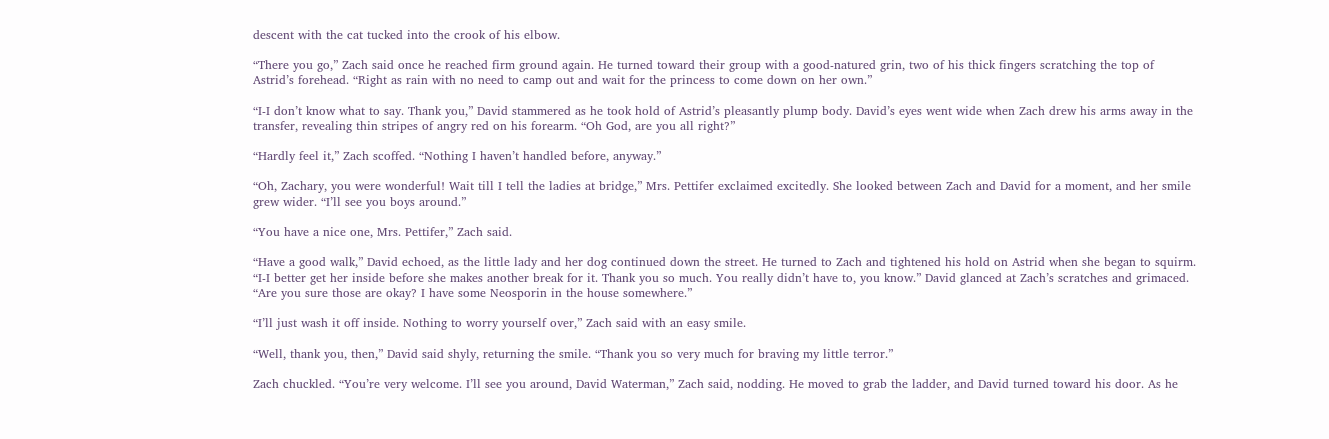descent with the cat tucked into the crook of his elbow.

“There you go,” Zach said once he reached firm ground again. He turned toward their group with a good-natured grin, two of his thick fingers scratching the top of Astrid’s forehead. “Right as rain with no need to camp out and wait for the princess to come down on her own.”

“I-I don’t know what to say. Thank you,” David stammered as he took hold of Astrid’s pleasantly plump body. David’s eyes went wide when Zach drew his arms away in the transfer, revealing thin stripes of angry red on his forearm. “Oh God, are you all right?”

“Hardly feel it,” Zach scoffed. “Nothing I haven’t handled before, anyway.”

“Oh, Zachary, you were wonderful! Wait till I tell the ladies at bridge,” Mrs. Pettifer exclaimed excitedly. She looked between Zach and David for a moment, and her smile grew wider. “I’ll see you boys around.”

“You have a nice one, Mrs. Pettifer,” Zach said.

“Have a good walk,” David echoed, as the little lady and her dog continued down the street. He turned to Zach and tightened his hold on Astrid when she began to squirm. “I-I better get her inside before she makes another break for it. Thank you so much. You really didn’t have to, you know.” David glanced at Zach’s scratches and grimaced. “Are you sure those are okay? I have some Neosporin in the house somewhere.”

“I’ll just wash it off inside. Nothing to worry yourself over,” Zach said with an easy smile.

“Well, thank you, then,” David said shyly, returning the smile. “Thank you so very much for braving my little terror.”

Zach chuckled. “You’re very welcome. I’ll see you around, David Waterman,” Zach said, nodding. He moved to grab the ladder, and David turned toward his door. As he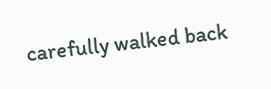carefully walked back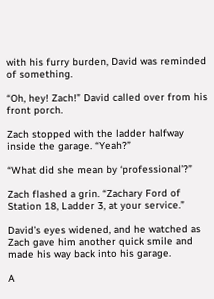with his furry burden, David was reminded of something.

“Oh, hey! Zach!” David called over from his front porch.

Zach stopped with the ladder halfway inside the garage. “Yeah?”

“What did she mean by ‘professional’?”

Zach flashed a grin. “Zachary Ford of Station 18, Ladder 3, at your service.”

David’s eyes widened, and he watched as Zach gave him another quick smile and made his way back into his garage.

A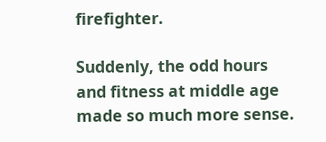firefighter.

Suddenly, the odd hours and fitness at middle age made so much more sense.